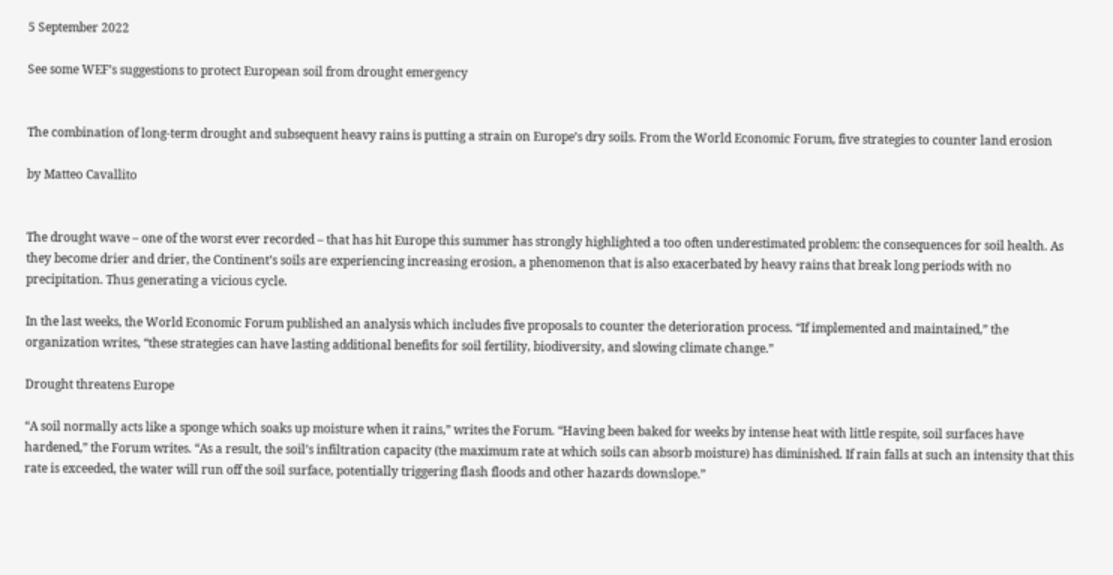5 September 2022

See some WEF’s suggestions to protect European soil from drought emergency


The combination of long-term drought and subsequent heavy rains is putting a strain on Europe’s dry soils. From the World Economic Forum, five strategies to counter land erosion

by Matteo Cavallito


The drought wave – one of the worst ever recorded – that has hit Europe this summer has strongly highlighted a too often underestimated problem: the consequences for soil health. As they become drier and drier, the Continent’s soils are experiencing increasing erosion, a phenomenon that is also exacerbated by heavy rains that break long periods with no precipitation. Thus generating a vicious cycle.

In the last weeks, the World Economic Forum published an analysis which includes five proposals to counter the deterioration process. “If implemented and maintained,” the organization writes, “these strategies can have lasting additional benefits for soil fertility, biodiversity, and slowing climate change.”

Drought threatens Europe

“A soil normally acts like a sponge which soaks up moisture when it rains,” writes the Forum. “Having been baked for weeks by intense heat with little respite, soil surfaces have hardened,” the Forum writes. “As a result, the soil’s infiltration capacity (the maximum rate at which soils can absorb moisture) has diminished. If rain falls at such an intensity that this rate is exceeded, the water will run off the soil surface, potentially triggering flash floods and other hazards downslope.”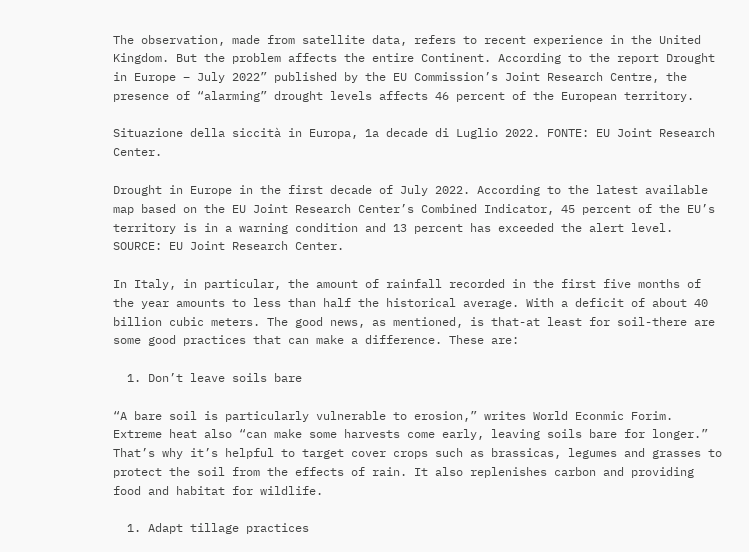The observation, made from satellite data, refers to recent experience in the United Kingdom. But the problem affects the entire Continent. According to the report Drought in Europe – July 2022” published by the EU Commission’s Joint Research Centre, the presence of “alarming” drought levels affects 46 percent of the European territory.

Situazione della siccità in Europa, 1a decade di Luglio 2022. FONTE: EU Joint Research Center.

Drought in Europe in the first decade of July 2022. According to the latest available map based on the EU Joint Research Center’s Combined Indicator, 45 percent of the EU’s territory is in a warning condition and 13 percent has exceeded the alert level. SOURCE: EU Joint Research Center.

In Italy, in particular, the amount of rainfall recorded in the first five months of the year amounts to less than half the historical average. With a deficit of about 40 billion cubic meters. The good news, as mentioned, is that-at least for soil-there are some good practices that can make a difference. These are:

  1. Don’t leave soils bare

“A bare soil is particularly vulnerable to erosion,” writes World Econmic Forim. Extreme heat also “can make some harvests come early, leaving soils bare for longer.” That’s why it’s helpful to target cover crops such as brassicas, legumes and grasses to protect the soil from the effects of rain. It also replenishes carbon and providing food and habitat for wildlife.

  1. Adapt tillage practices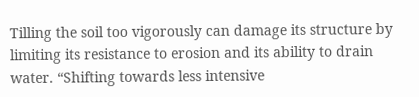Tilling the soil too vigorously can damage its structure by limiting its resistance to erosion and its ability to drain water. “Shifting towards less intensive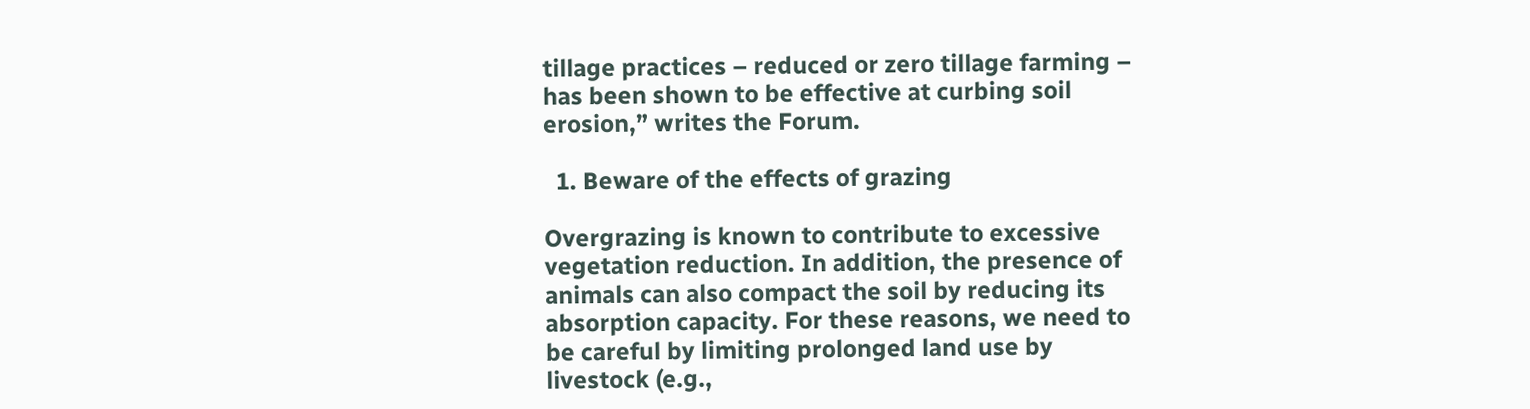tillage practices – reduced or zero tillage farming – has been shown to be effective at curbing soil erosion,” writes the Forum.

  1. Beware of the effects of grazing

Overgrazing is known to contribute to excessive vegetation reduction. In addition, the presence of animals can also compact the soil by reducing its absorption capacity. For these reasons, we need to be careful by limiting prolonged land use by livestock (e.g.,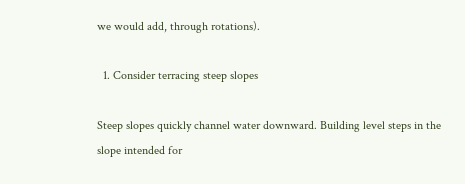we would add, through rotations).

  1. Consider terracing steep slopes

Steep slopes quickly channel water downward. Building level steps in the slope intended for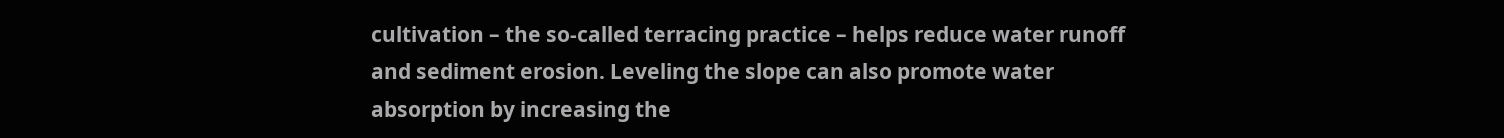cultivation – the so-called terracing practice – helps reduce water runoff and sediment erosion. Leveling the slope can also promote water absorption by increasing the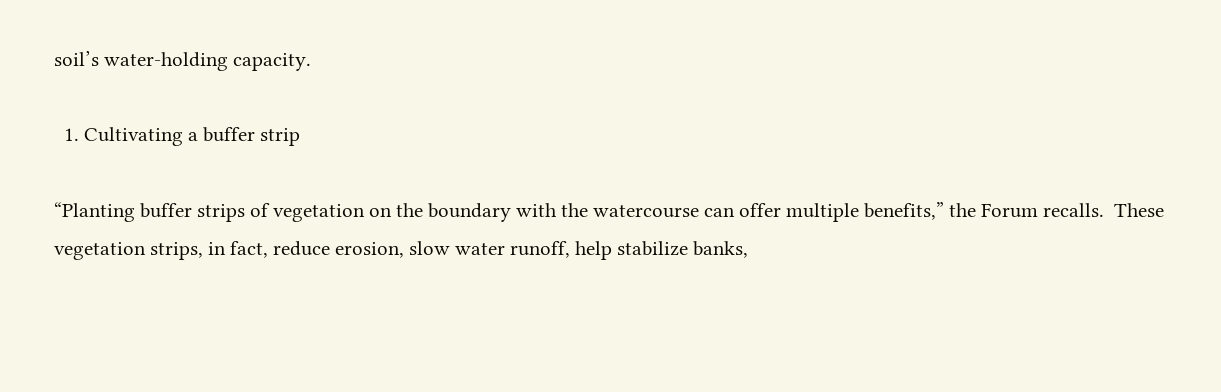soil’s water-holding capacity.

  1. Cultivating a buffer strip

“Planting buffer strips of vegetation on the boundary with the watercourse can offer multiple benefits,” the Forum recalls.  These vegetation strips, in fact, reduce erosion, slow water runoff, help stabilize banks,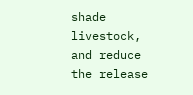shade livestock, and reduce the release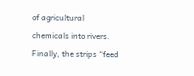of agricultural chemicals into rivers. Finally, the strips “feed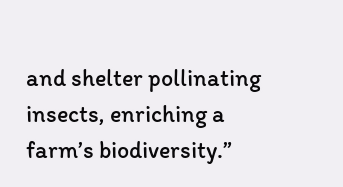and shelter pollinating insects, enriching a farm’s biodiversity.”